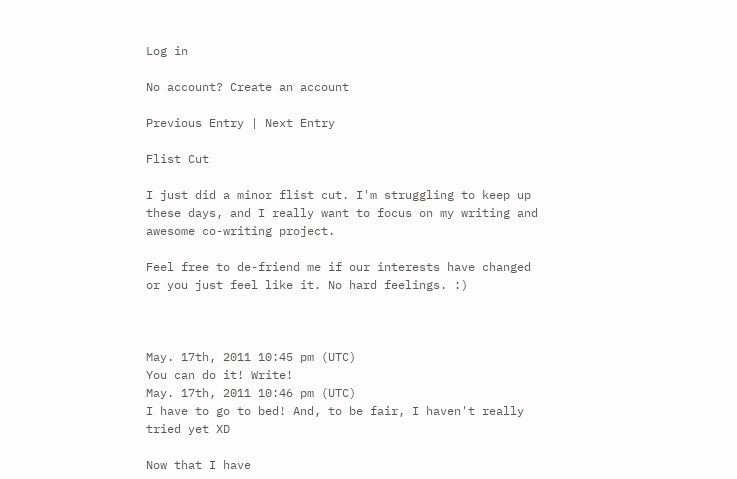Log in

No account? Create an account

Previous Entry | Next Entry

Flist Cut

I just did a minor flist cut. I'm struggling to keep up these days, and I really want to focus on my writing and awesome co-writing project.

Feel free to de-friend me if our interests have changed or you just feel like it. No hard feelings. :)



May. 17th, 2011 10:45 pm (UTC)
You can do it! Write!
May. 17th, 2011 10:46 pm (UTC)
I have to go to bed! And, to be fair, I haven't really tried yet XD

Now that I have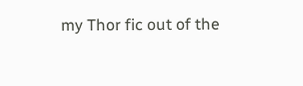my Thor fic out of the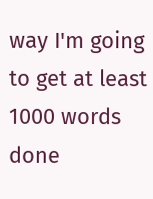way I'm going to get at least 1000 words done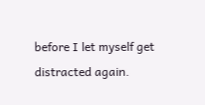before I let myself get distracted again.